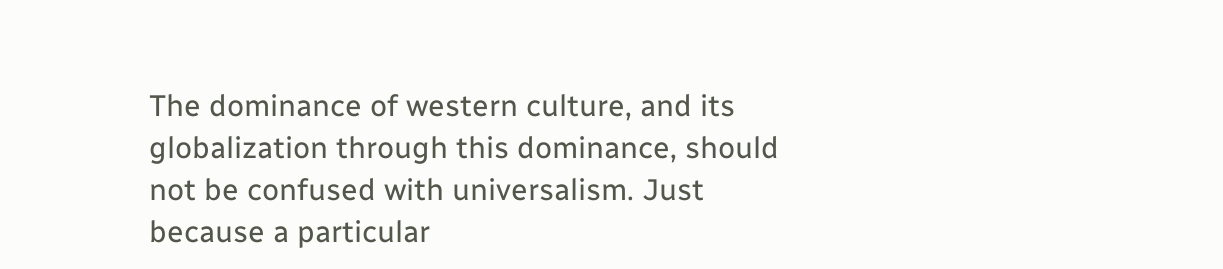The dominance of western culture, and its globalization through this dominance, should not be confused with universalism. Just because a particular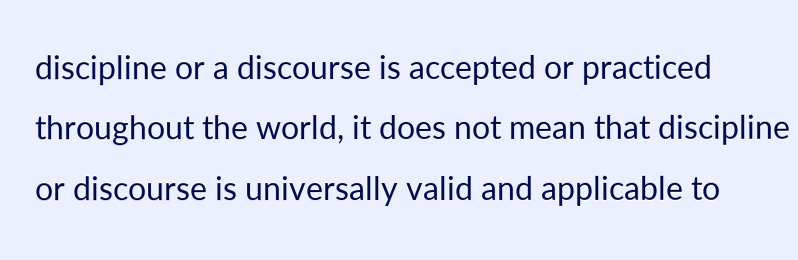discipline or a discourse is accepted or practiced throughout the world, it does not mean that discipline or discourse is universally valid and applicable to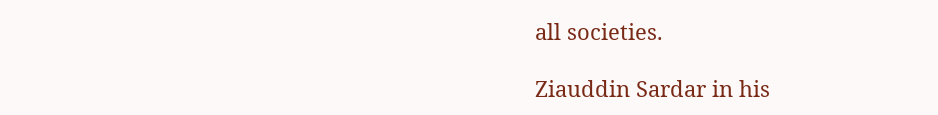all societies.

Ziauddin Sardar in his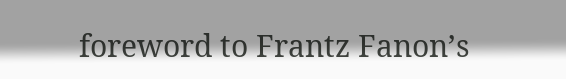foreword to Frantz Fanon’s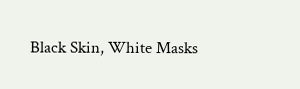Black Skin, White Masks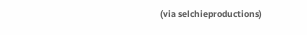(via selchieproductions)